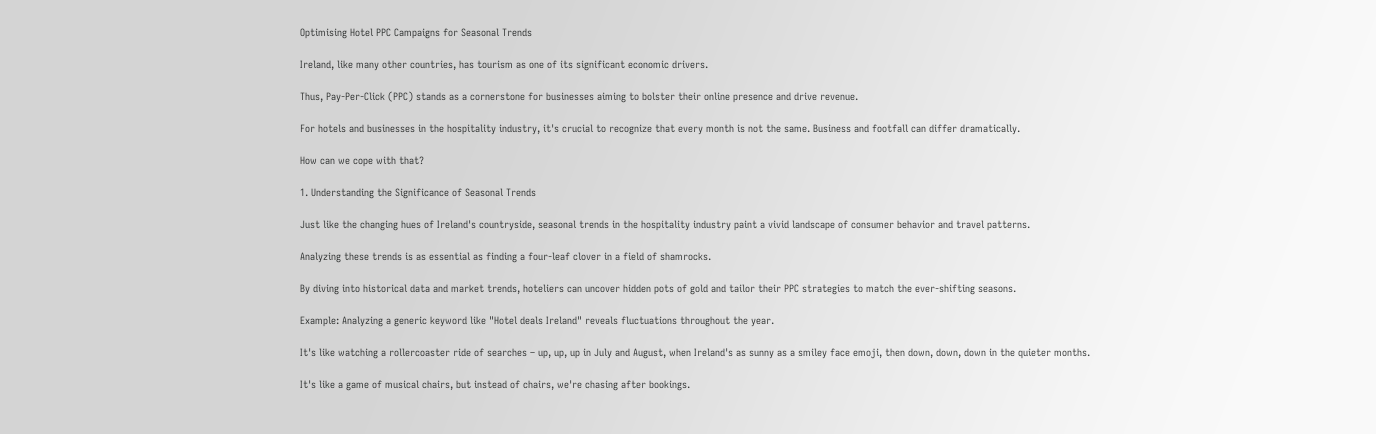Optimising Hotel PPC Campaigns for Seasonal Trends

Ireland, like many other countries, has tourism as one of its significant economic drivers.

Thus, Pay-Per-Click (PPC) stands as a cornerstone for businesses aiming to bolster their online presence and drive revenue.

For hotels and businesses in the hospitality industry, it's crucial to recognize that every month is not the same. Business and footfall can differ dramatically.

How can we cope with that?

1. Understanding the Significance of Seasonal Trends

Just like the changing hues of Ireland's countryside, seasonal trends in the hospitality industry paint a vivid landscape of consumer behavior and travel patterns.

Analyzing these trends is as essential as finding a four-leaf clover in a field of shamrocks.

By diving into historical data and market trends, hoteliers can uncover hidden pots of gold and tailor their PPC strategies to match the ever-shifting seasons.

Example: Analyzing a generic keyword like "Hotel deals Ireland" reveals fluctuations throughout the year.

It's like watching a rollercoaster ride of searches – up, up, up in July and August, when Ireland's as sunny as a smiley face emoji, then down, down, down in the quieter months.

It's like a game of musical chairs, but instead of chairs, we're chasing after bookings.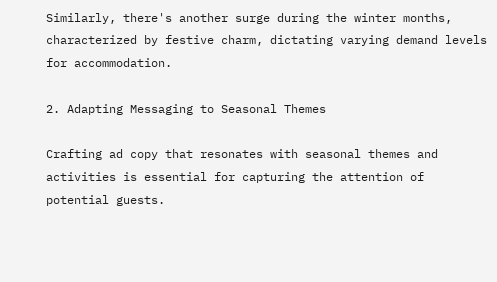Similarly, there's another surge during the winter months, characterized by festive charm, dictating varying demand levels for accommodation.

2. Adapting Messaging to Seasonal Themes

Crafting ad copy that resonates with seasonal themes and activities is essential for capturing the attention of potential guests.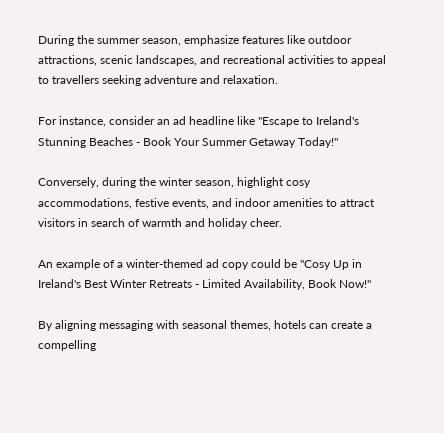During the summer season, emphasize features like outdoor attractions, scenic landscapes, and recreational activities to appeal to travellers seeking adventure and relaxation.

For instance, consider an ad headline like "Escape to Ireland's Stunning Beaches - Book Your Summer Getaway Today!"

Conversely, during the winter season, highlight cosy accommodations, festive events, and indoor amenities to attract visitors in search of warmth and holiday cheer.

An example of a winter-themed ad copy could be "Cosy Up in Ireland's Best Winter Retreats - Limited Availability, Book Now!"

By aligning messaging with seasonal themes, hotels can create a compelling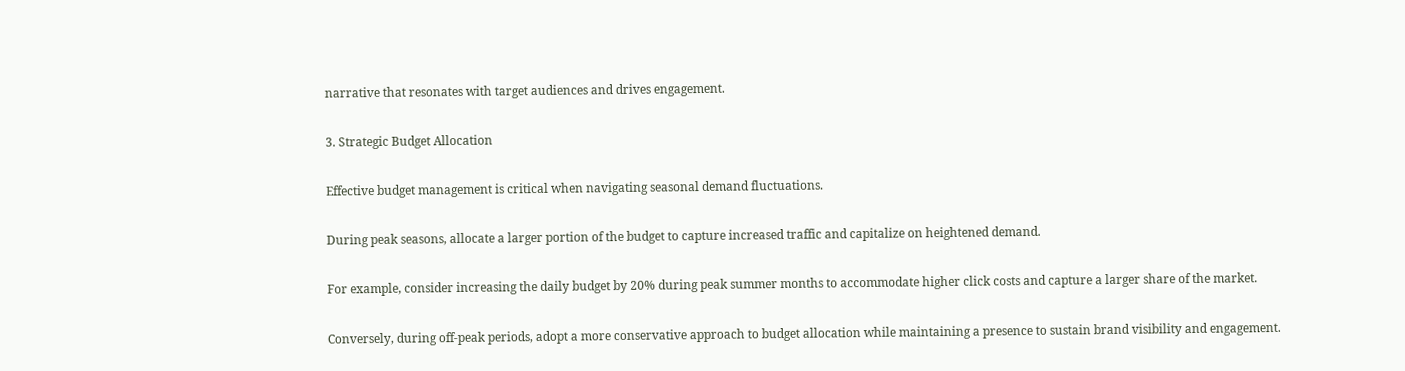narrative that resonates with target audiences and drives engagement.

3. Strategic Budget Allocation

Effective budget management is critical when navigating seasonal demand fluctuations.

During peak seasons, allocate a larger portion of the budget to capture increased traffic and capitalize on heightened demand.

For example, consider increasing the daily budget by 20% during peak summer months to accommodate higher click costs and capture a larger share of the market.

Conversely, during off-peak periods, adopt a more conservative approach to budget allocation while maintaining a presence to sustain brand visibility and engagement.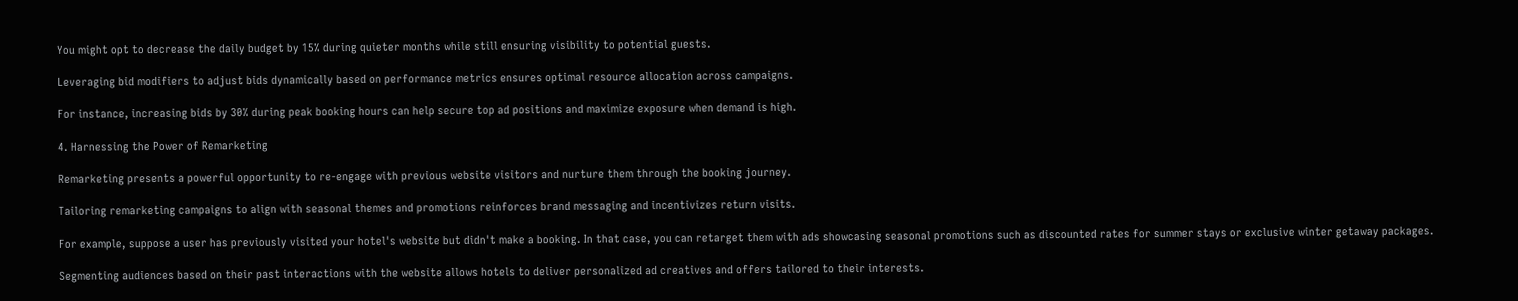You might opt to decrease the daily budget by 15% during quieter months while still ensuring visibility to potential guests.

Leveraging bid modifiers to adjust bids dynamically based on performance metrics ensures optimal resource allocation across campaigns.

For instance, increasing bids by 30% during peak booking hours can help secure top ad positions and maximize exposure when demand is high.

4. Harnessing the Power of Remarketing

Remarketing presents a powerful opportunity to re-engage with previous website visitors and nurture them through the booking journey.

Tailoring remarketing campaigns to align with seasonal themes and promotions reinforces brand messaging and incentivizes return visits.

For example, suppose a user has previously visited your hotel's website but didn't make a booking. In that case, you can retarget them with ads showcasing seasonal promotions such as discounted rates for summer stays or exclusive winter getaway packages.

Segmenting audiences based on their past interactions with the website allows hotels to deliver personalized ad creatives and offers tailored to their interests.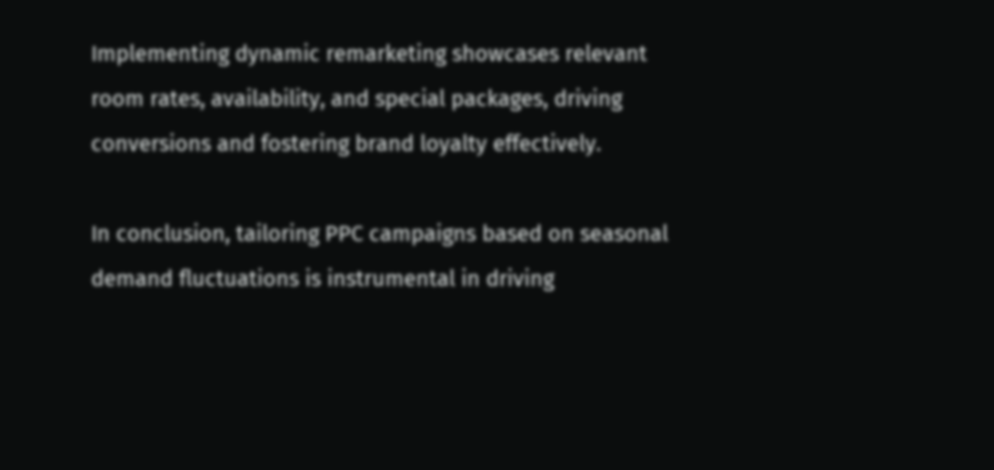Implementing dynamic remarketing showcases relevant room rates, availability, and special packages, driving conversions and fostering brand loyalty effectively.

In conclusion, tailoring PPC campaigns based on seasonal demand fluctuations is instrumental in driving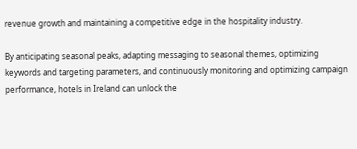revenue growth and maintaining a competitive edge in the hospitality industry.

By anticipating seasonal peaks, adapting messaging to seasonal themes, optimizing keywords and targeting parameters, and continuously monitoring and optimizing campaign performance, hotels in Ireland can unlock the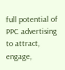full potential of PPC advertising to attract, engage,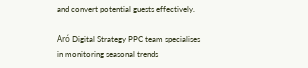and convert potential guests effectively.

Aró Digital Strategy PPC team specialises in monitoring seasonal trends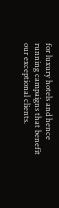for luxury hotels and hence running campaigns that benefit our exceptional clients.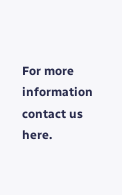For more information contact us here.